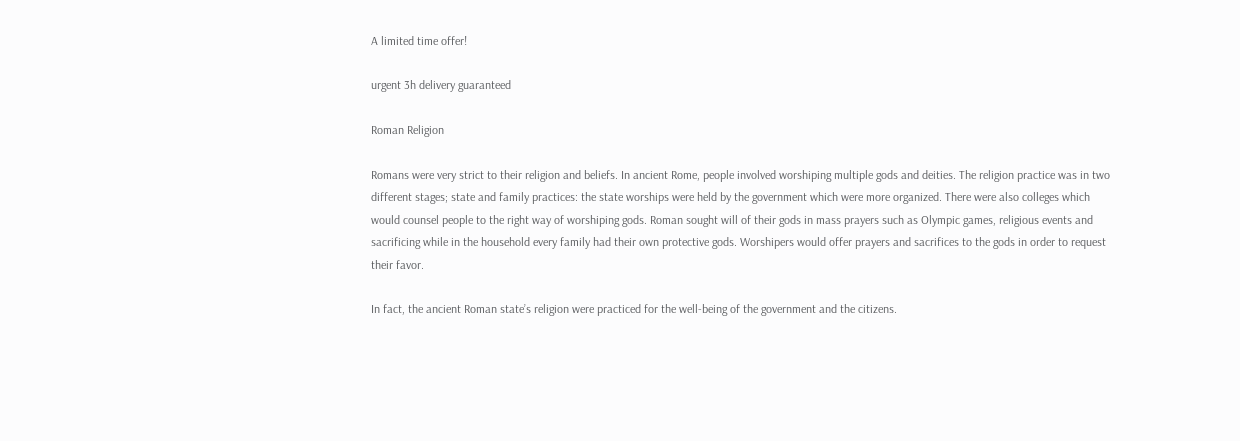A limited time offer!

urgent 3h delivery guaranteed

Roman Religion

Romans were very strict to their religion and beliefs. In ancient Rome, people involved worshiping multiple gods and deities. The religion practice was in two different stages; state and family practices: the state worships were held by the government which were more organized. There were also colleges which would counsel people to the right way of worshiping gods. Roman sought will of their gods in mass prayers such as Olympic games, religious events and sacrificing while in the household every family had their own protective gods. Worshipers would offer prayers and sacrifices to the gods in order to request their favor.

In fact, the ancient Roman state’s religion were practiced for the well-being of the government and the citizens.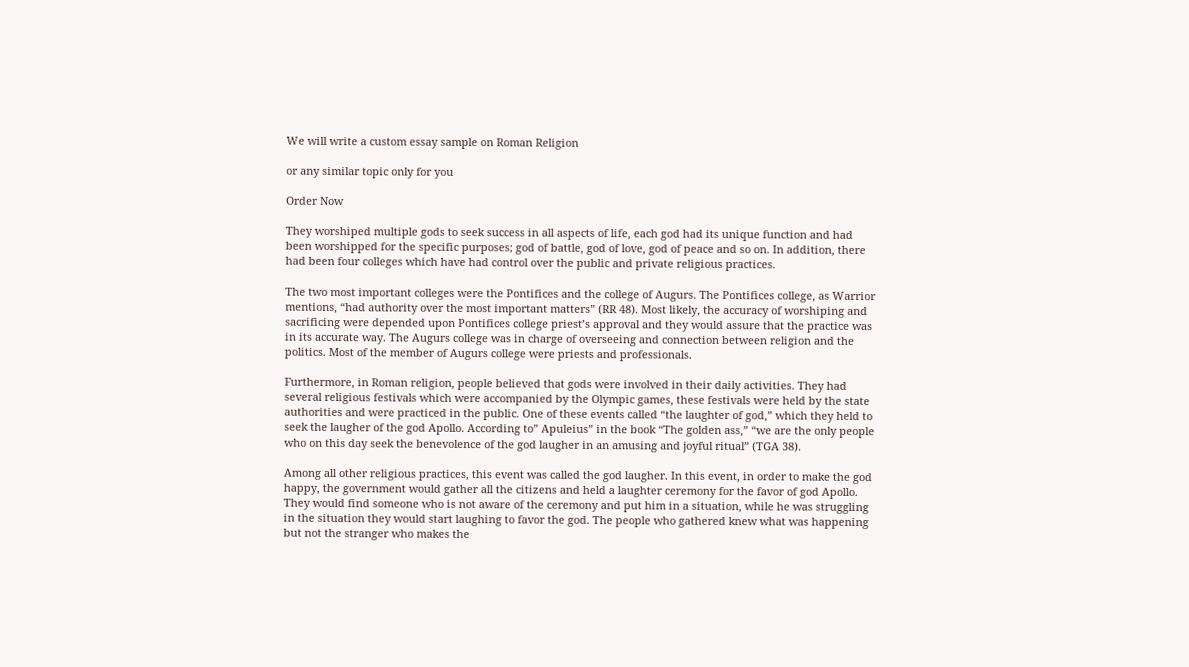We will write a custom essay sample on Roman Religion

or any similar topic only for you

Order Now

They worshiped multiple gods to seek success in all aspects of life, each god had its unique function and had been worshipped for the specific purposes; god of battle, god of love, god of peace and so on. In addition, there had been four colleges which have had control over the public and private religious practices.

The two most important colleges were the Pontifices and the college of Augurs. The Pontifices college, as Warrior mentions, “had authority over the most important matters” (RR 48). Most likely, the accuracy of worshiping and sacrificing were depended upon Pontifices college priest’s approval and they would assure that the practice was in its accurate way. The Augurs college was in charge of overseeing and connection between religion and the politics. Most of the member of Augurs college were priests and professionals.

Furthermore, in Roman religion, people believed that gods were involved in their daily activities. They had several religious festivals which were accompanied by the Olympic games, these festivals were held by the state authorities and were practiced in the public. One of these events called “the laughter of god,” which they held to seek the laugher of the god Apollo. According to” Apuleius” in the book “The golden ass,” “we are the only people who on this day seek the benevolence of the god laugher in an amusing and joyful ritual” (TGA 38).

Among all other religious practices, this event was called the god laugher. In this event, in order to make the god happy, the government would gather all the citizens and held a laughter ceremony for the favor of god Apollo. They would find someone who is not aware of the ceremony and put him in a situation, while he was struggling in the situation they would start laughing to favor the god. The people who gathered knew what was happening but not the stranger who makes the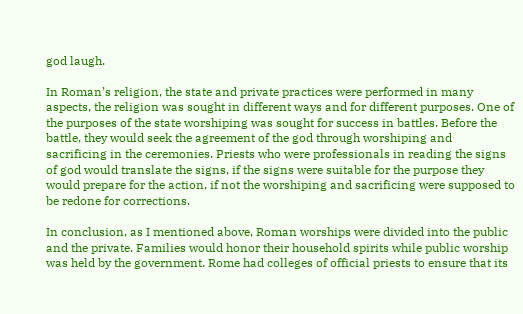god laugh.

In Roman’s religion, the state and private practices were performed in many aspects, the religion was sought in different ways and for different purposes. One of the purposes of the state worshiping was sought for success in battles. Before the battle, they would seek the agreement of the god through worshiping and sacrificing in the ceremonies. Priests who were professionals in reading the signs of god would translate the signs, if the signs were suitable for the purpose they would prepare for the action, if not the worshiping and sacrificing were supposed to be redone for corrections.

In conclusion, as I mentioned above, Roman worships were divided into the public and the private. Families would honor their household spirits while public worship was held by the government. Rome had colleges of official priests to ensure that its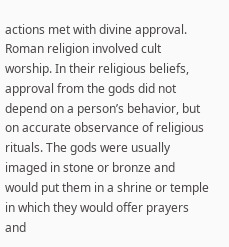actions met with divine approval. Roman religion involved cult worship. In their religious beliefs, approval from the gods did not depend on a person’s behavior, but on accurate observance of religious rituals. The gods were usually imaged in stone or bronze and would put them in a shrine or temple in which they would offer prayers and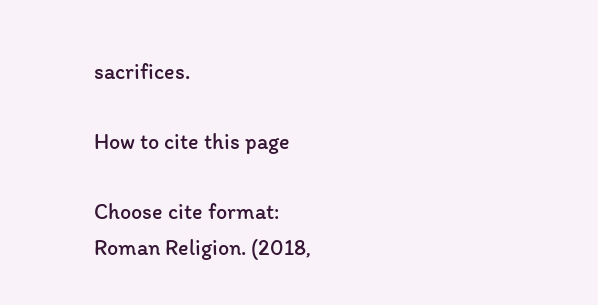sacrifices.

How to cite this page

Choose cite format:
Roman Religion. (2018,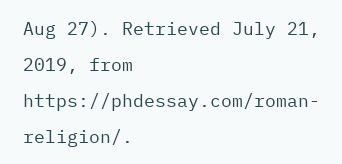Aug 27). Retrieved July 21, 2019, from https://phdessay.com/roman-religion/.